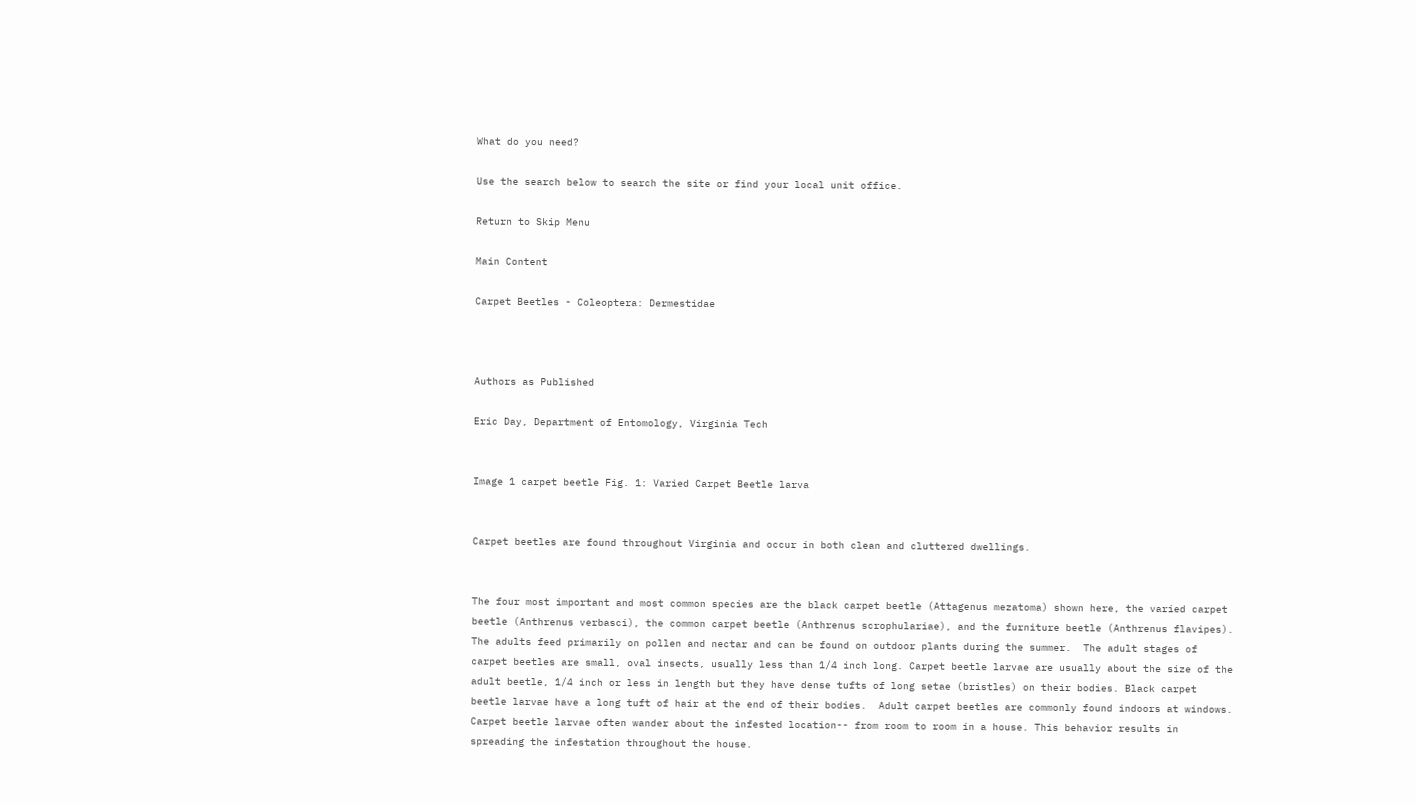What do you need?

Use the search below to search the site or find your local unit office.

Return to Skip Menu

Main Content

Carpet Beetles - Coleoptera: Dermestidae



Authors as Published

Eric Day, Department of Entomology, Virginia Tech


Image 1 carpet beetle Fig. 1: Varied Carpet Beetle larva


Carpet beetles are found throughout Virginia and occur in both clean and cluttered dwellings.


The four most important and most common species are the black carpet beetle (Attagenus mezatoma) shown here, the varied carpet beetle (Anthrenus verbasci), the common carpet beetle (Anthrenus scrophulariae), and the furniture beetle (Anthrenus flavipes). The adults feed primarily on pollen and nectar and can be found on outdoor plants during the summer.  The adult stages of carpet beetles are small, oval insects, usually less than 1/4 inch long. Carpet beetle larvae are usually about the size of the adult beetle, 1/4 inch or less in length but they have dense tufts of long setae (bristles) on their bodies. Black carpet beetle larvae have a long tuft of hair at the end of their bodies.  Adult carpet beetles are commonly found indoors at windows. Carpet beetle larvae often wander about the infested location-- from room to room in a house. This behavior results in spreading the infestation throughout the house.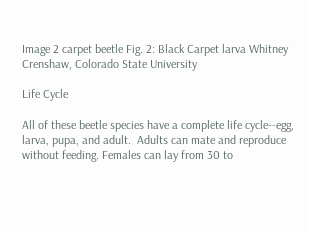Image 2 carpet beetle Fig. 2: Black Carpet larva Whitney Crenshaw, Colorado State University

Life Cycle

All of these beetle species have a complete life cycle--egg, larva, pupa, and adult.  Adults can mate and reproduce without feeding. Females can lay from 30 to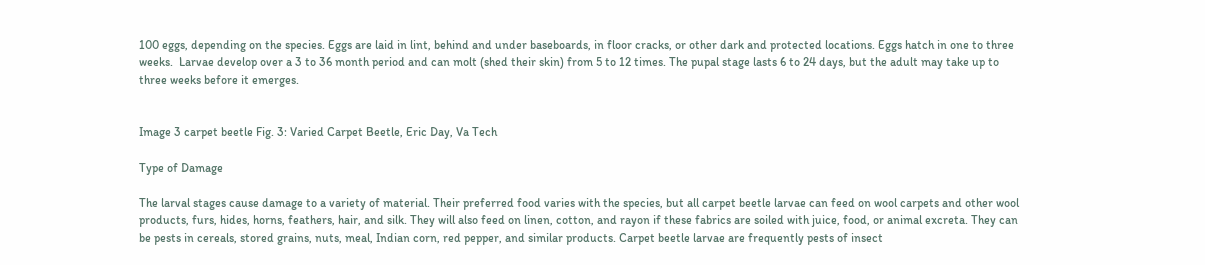100 eggs, depending on the species. Eggs are laid in lint, behind and under baseboards, in floor cracks, or other dark and protected locations. Eggs hatch in one to three weeks.  Larvae develop over a 3 to 36 month period and can molt (shed their skin) from 5 to 12 times. The pupal stage lasts 6 to 24 days, but the adult may take up to three weeks before it emerges.


Image 3 carpet beetle Fig. 3: Varied Carpet Beetle, Eric Day, Va Tech

Type of Damage

The larval stages cause damage to a variety of material. Their preferred food varies with the species, but all carpet beetle larvae can feed on wool carpets and other wool products, furs, hides, horns, feathers, hair, and silk. They will also feed on linen, cotton, and rayon if these fabrics are soiled with juice, food, or animal excreta. They can be pests in cereals, stored grains, nuts, meal, Indian corn, red pepper, and similar products. Carpet beetle larvae are frequently pests of insect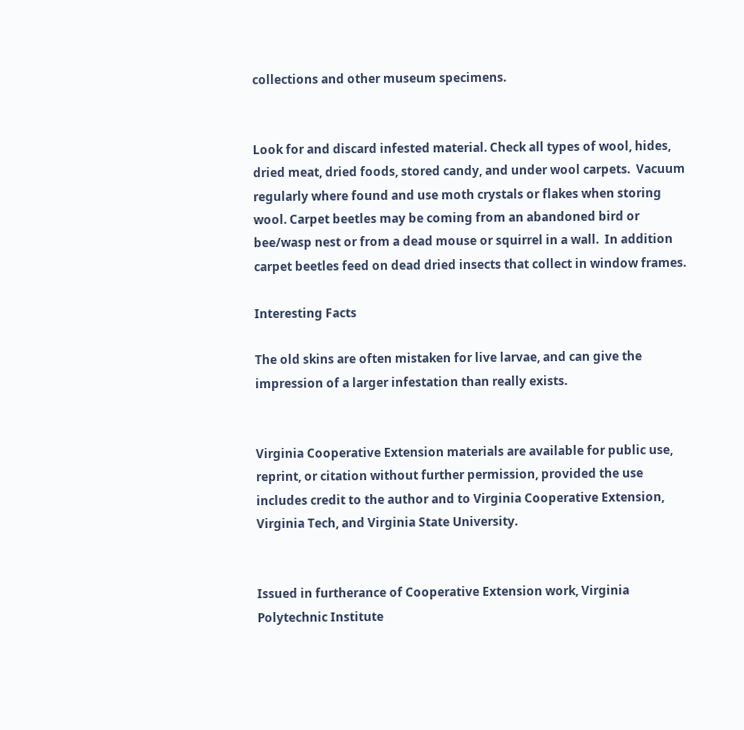collections and other museum specimens.


Look for and discard infested material. Check all types of wool, hides, dried meat, dried foods, stored candy, and under wool carpets.  Vacuum regularly where found and use moth crystals or flakes when storing wool. Carpet beetles may be coming from an abandoned bird or bee/wasp nest or from a dead mouse or squirrel in a wall.  In addition carpet beetles feed on dead dried insects that collect in window frames.

Interesting Facts

The old skins are often mistaken for live larvae, and can give the impression of a larger infestation than really exists.


Virginia Cooperative Extension materials are available for public use, reprint, or citation without further permission, provided the use includes credit to the author and to Virginia Cooperative Extension, Virginia Tech, and Virginia State University.


Issued in furtherance of Cooperative Extension work, Virginia Polytechnic Institute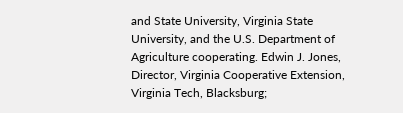and State University, Virginia State University, and the U.S. Department of Agriculture cooperating. Edwin J. Jones, Director, Virginia Cooperative Extension, Virginia Tech, Blacksburg;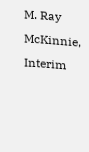M. Ray McKinnie, Interim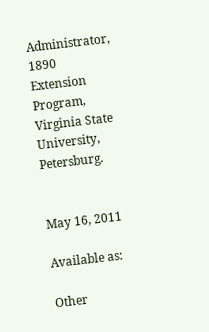Administrator, 1890 Extension Program, Virginia State University, Petersburg.


May 16, 2011

Available as:

Other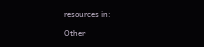resources in:

Other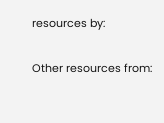resources by:

Other resources from: